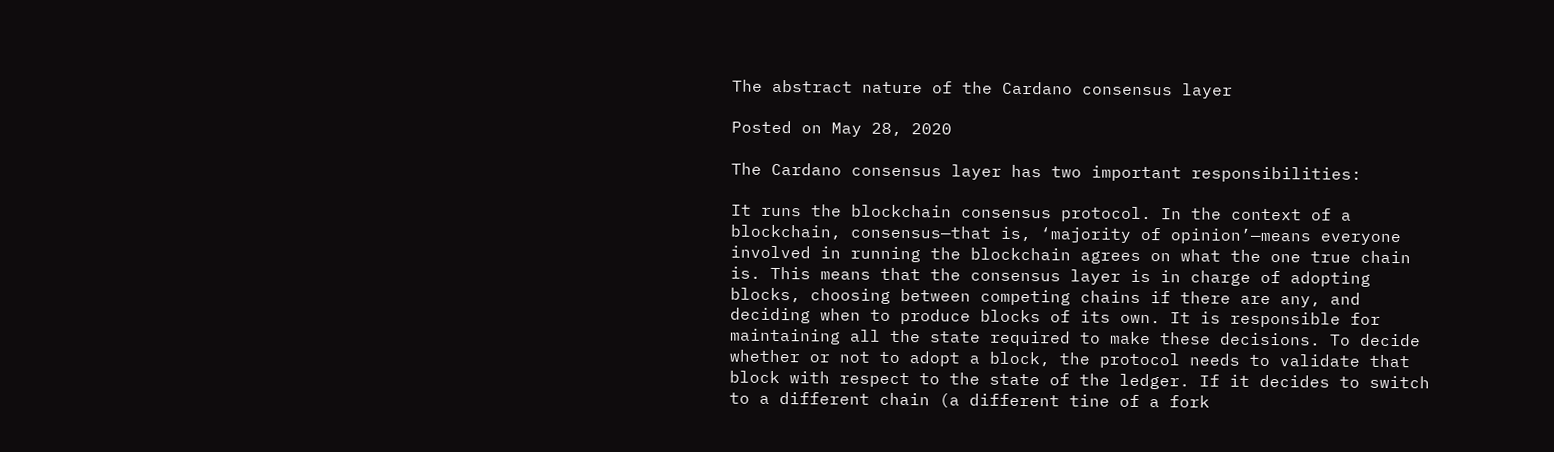The abstract nature of the Cardano consensus layer

Posted on May 28, 2020

The Cardano consensus layer has two important responsibilities:

It runs the blockchain consensus protocol. In the context of a blockchain, consensus—that is, ‘majority of opinion’—means everyone involved in running the blockchain agrees on what the one true chain is. This means that the consensus layer is in charge of adopting blocks, choosing between competing chains if there are any, and deciding when to produce blocks of its own. It is responsible for maintaining all the state required to make these decisions. To decide whether or not to adopt a block, the protocol needs to validate that block with respect to the state of the ledger. If it decides to switch to a different chain (a different tine of a fork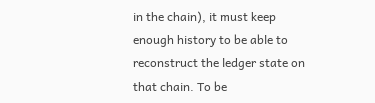in the chain), it must keep enough history to be able to reconstruct the ledger state on that chain. To be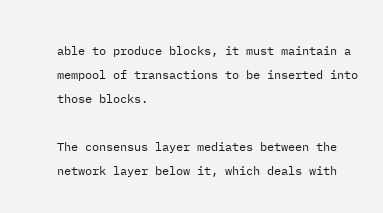able to produce blocks, it must maintain a mempool of transactions to be inserted into those blocks.

The consensus layer mediates between the network layer below it, which deals with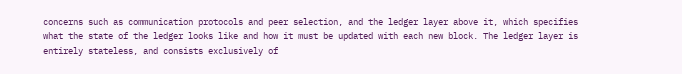concerns such as communication protocols and peer selection, and the ledger layer above it, which specifies what the state of the ledger looks like and how it must be updated with each new block. The ledger layer is entirely stateless, and consists exclusively of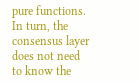pure functions. In turn, the consensus layer does not need to know the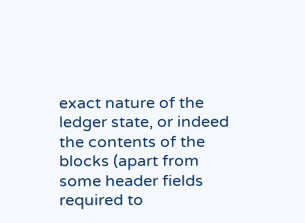exact nature of the ledger state, or indeed the contents of the blocks (apart from some header fields required to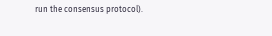run the consensus protocol).